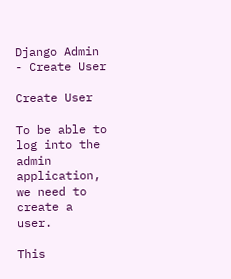Django Admin - Create User

Create User

To be able to log into the admin application, we need to create a user.

This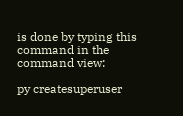is done by typing this command in the command view:

py createsuperuser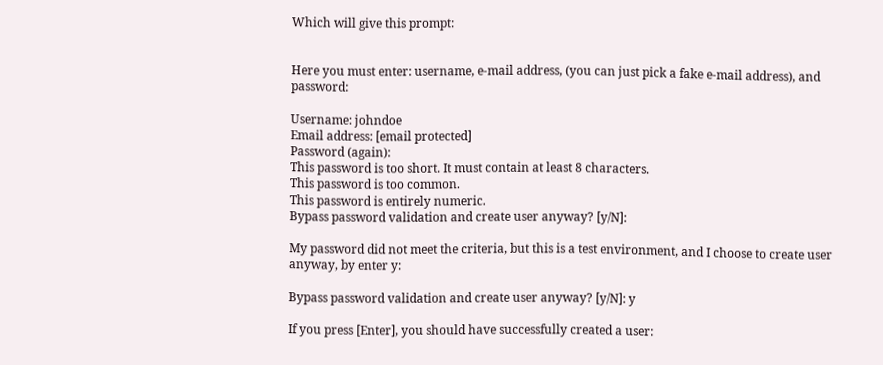Which will give this prompt:


Here you must enter: username, e-mail address, (you can just pick a fake e-mail address), and password:

Username: johndoe
Email address: [email protected]
Password (again):
This password is too short. It must contain at least 8 characters.
This password is too common.
This password is entirely numeric.
Bypass password validation and create user anyway? [y/N]:

My password did not meet the criteria, but this is a test environment, and I choose to create user anyway, by enter y:

Bypass password validation and create user anyway? [y/N]: y

If you press [Enter], you should have successfully created a user: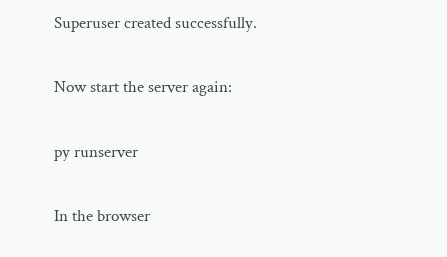Superuser created successfully.

Now start the server again:

py runserver

In the browser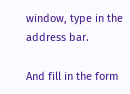window, type in the address bar.

And fill in the form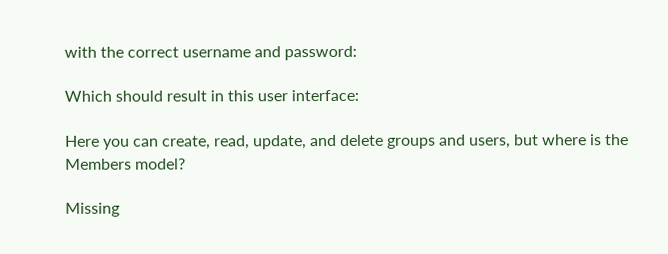with the correct username and password:

Which should result in this user interface:

Here you can create, read, update, and delete groups and users, but where is the Members model?

Missing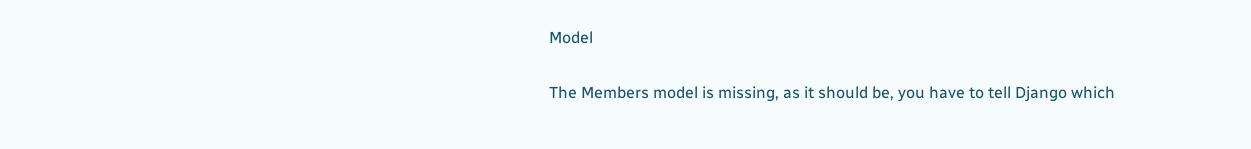Model

The Members model is missing, as it should be, you have to tell Django which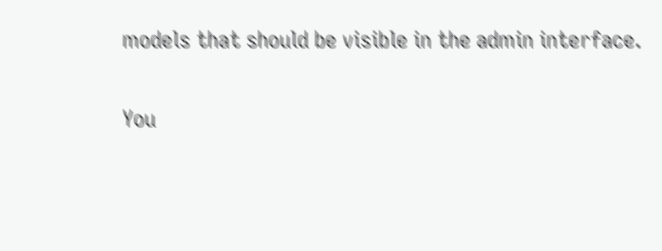models that should be visible in the admin interface.

You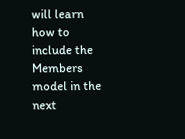will learn how to include the Members model in the next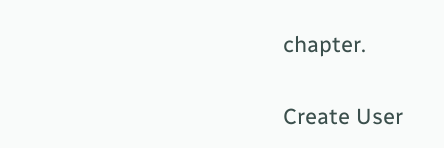chapter.


Create User